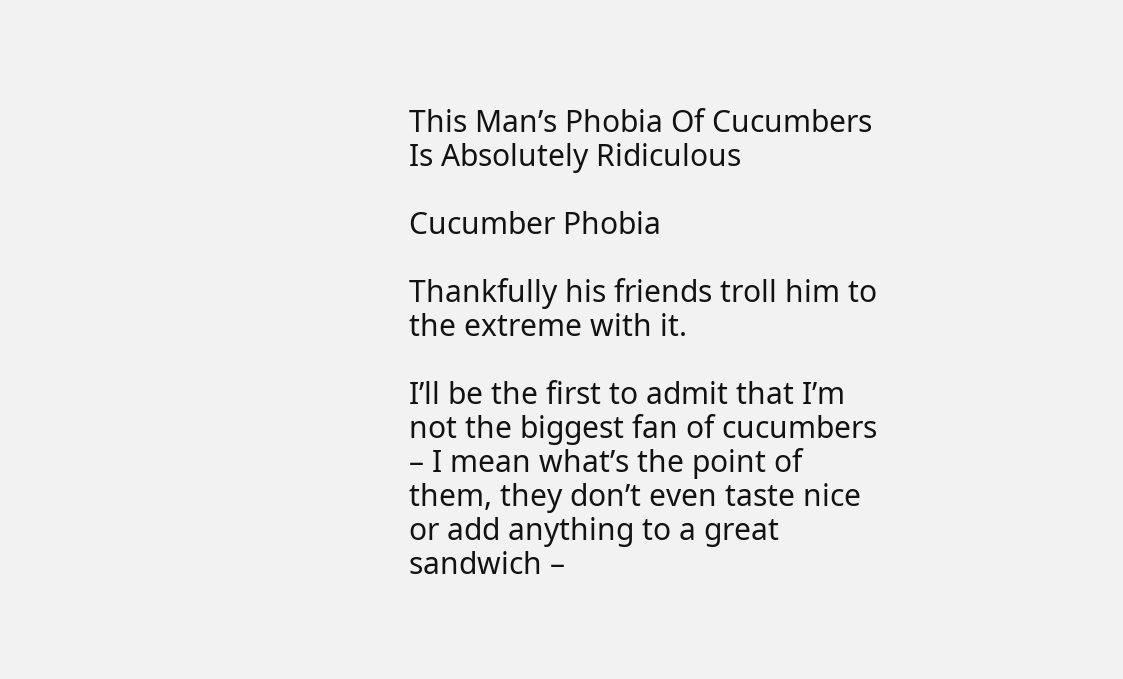This Man’s Phobia Of Cucumbers Is Absolutely Ridiculous

Cucumber Phobia

Thankfully his friends troll him to the extreme with it.

I’ll be the first to admit that I’m not the biggest fan of cucumbers – I mean what’s the point of them, they don’t even taste nice or add anything to a great sandwich –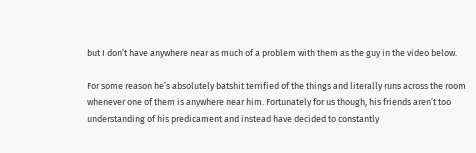but I don’t have anywhere near as much of a problem with them as the guy in the video below.

For some reason he’s absolutely batshit terrified of the things and literally runs across the room whenever one of them is anywhere near him. Fortunately for us though, his friends aren’t too understanding of his predicament and instead have decided to constantly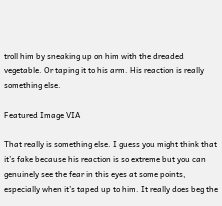troll him by sneaking up on him with the dreaded vegetable. Or taping it to his arm. His reaction is really something else.

Featured Image VIA

That really is something else. I guess you might think that it’s fake because his reaction is so extreme but you can genuinely see the fear in this eyes at some points, especially when it’s taped up to him. It really does beg the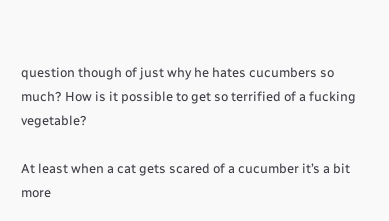question though of just why he hates cucumbers so much? How is it possible to get so terrified of a fucking vegetable?

At least when a cat gets scared of a cucumber it’s a bit more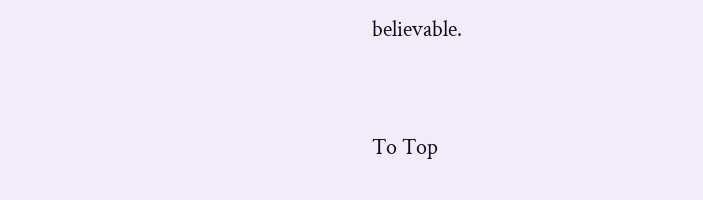believable.


To Top